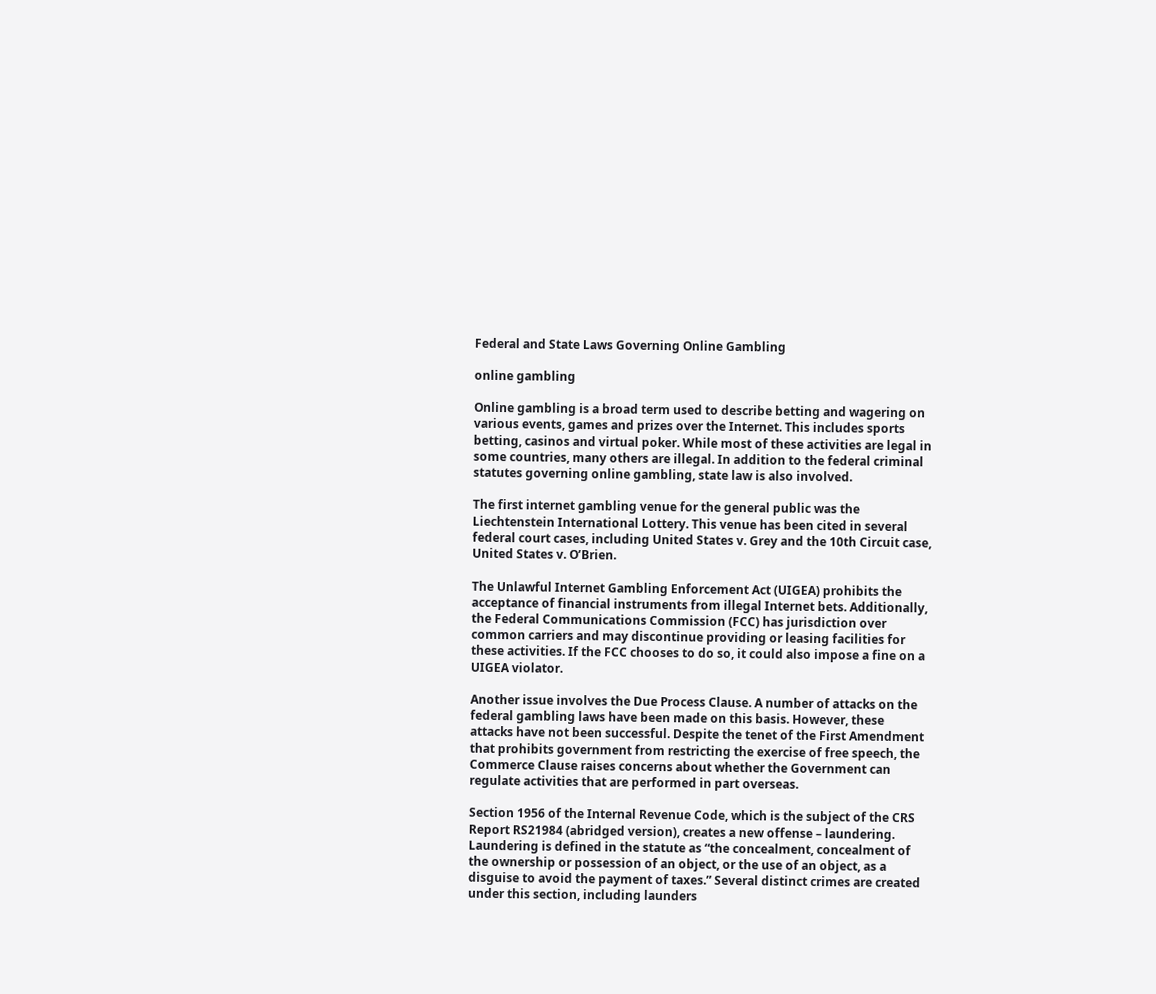Federal and State Laws Governing Online Gambling

online gambling

Online gambling is a broad term used to describe betting and wagering on various events, games and prizes over the Internet. This includes sports betting, casinos and virtual poker. While most of these activities are legal in some countries, many others are illegal. In addition to the federal criminal statutes governing online gambling, state law is also involved.

The first internet gambling venue for the general public was the Liechtenstein International Lottery. This venue has been cited in several federal court cases, including United States v. Grey and the 10th Circuit case, United States v. O’Brien.

The Unlawful Internet Gambling Enforcement Act (UIGEA) prohibits the acceptance of financial instruments from illegal Internet bets. Additionally, the Federal Communications Commission (FCC) has jurisdiction over common carriers and may discontinue providing or leasing facilities for these activities. If the FCC chooses to do so, it could also impose a fine on a UIGEA violator.

Another issue involves the Due Process Clause. A number of attacks on the federal gambling laws have been made on this basis. However, these attacks have not been successful. Despite the tenet of the First Amendment that prohibits government from restricting the exercise of free speech, the Commerce Clause raises concerns about whether the Government can regulate activities that are performed in part overseas.

Section 1956 of the Internal Revenue Code, which is the subject of the CRS Report RS21984 (abridged version), creates a new offense – laundering. Laundering is defined in the statute as “the concealment, concealment of the ownership or possession of an object, or the use of an object, as a disguise to avoid the payment of taxes.” Several distinct crimes are created under this section, including launders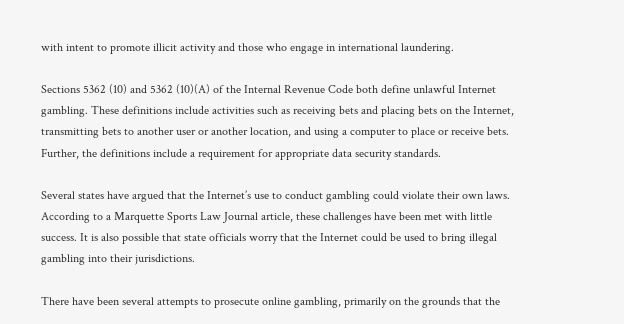with intent to promote illicit activity and those who engage in international laundering.

Sections 5362 (10) and 5362 (10)(A) of the Internal Revenue Code both define unlawful Internet gambling. These definitions include activities such as receiving bets and placing bets on the Internet, transmitting bets to another user or another location, and using a computer to place or receive bets. Further, the definitions include a requirement for appropriate data security standards.

Several states have argued that the Internet’s use to conduct gambling could violate their own laws. According to a Marquette Sports Law Journal article, these challenges have been met with little success. It is also possible that state officials worry that the Internet could be used to bring illegal gambling into their jurisdictions.

There have been several attempts to prosecute online gambling, primarily on the grounds that the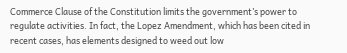Commerce Clause of the Constitution limits the government’s power to regulate activities. In fact, the Lopez Amendment, which has been cited in recent cases, has elements designed to weed out low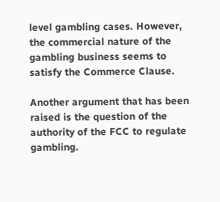level gambling cases. However, the commercial nature of the gambling business seems to satisfy the Commerce Clause.

Another argument that has been raised is the question of the authority of the FCC to regulate gambling.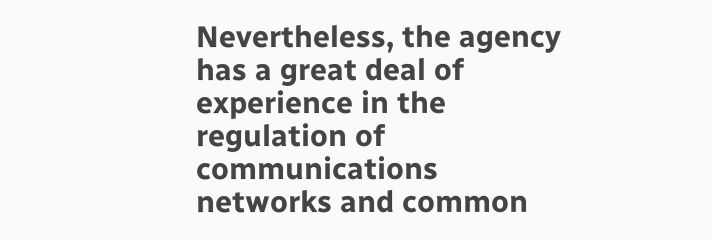Nevertheless, the agency has a great deal of experience in the regulation of communications networks and common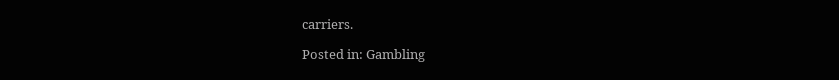carriers.

Posted in: Gambling